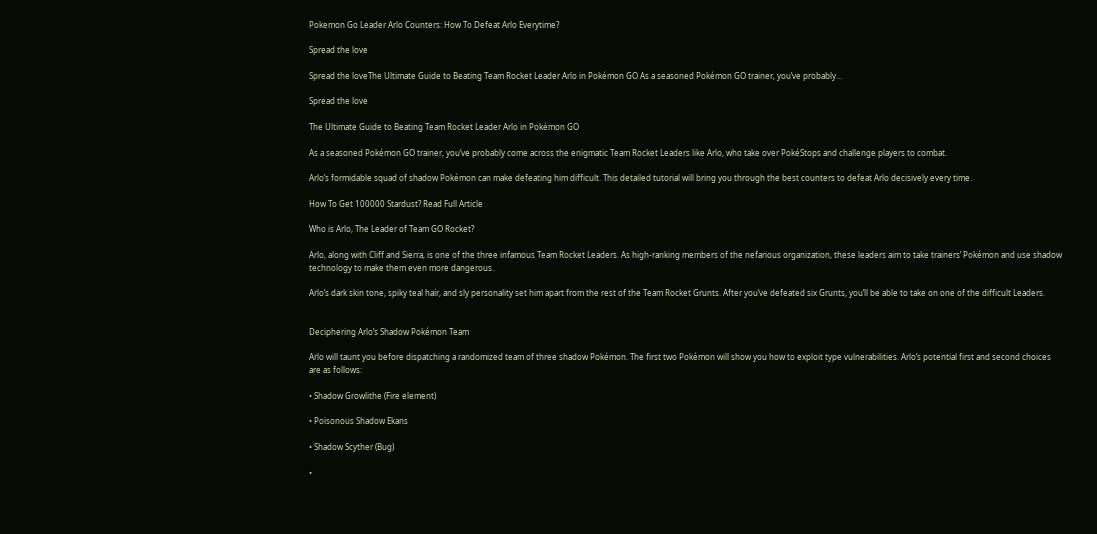Pokemon Go Leader Arlo Counters: How To Defeat Arlo Everytime?

Spread the love

Spread the loveThe Ultimate Guide to Beating Team Rocket Leader Arlo in Pokémon GO As a seasoned Pokémon GO trainer, you’ve probably…

Spread the love

The Ultimate Guide to Beating Team Rocket Leader Arlo in Pokémon GO

As a seasoned Pokémon GO trainer, you’ve probably come across the enigmatic Team Rocket Leaders like Arlo, who take over PokéStops and challenge players to combat.

Arlo’s formidable squad of shadow Pokémon can make defeating him difficult. This detailed tutorial will bring you through the best counters to defeat Arlo decisively every time.

How To Get 100000 Stardust? Read Full Article

Who is Arlo, The Leader of Team GO Rocket?

Arlo, along with Cliff and Sierra, is one of the three infamous Team Rocket Leaders. As high-ranking members of the nefarious organization, these leaders aim to take trainers’ Pokémon and use shadow technology to make them even more dangerous.

Arlo’s dark skin tone, spiky teal hair, and sly personality set him apart from the rest of the Team Rocket Grunts. After you’ve defeated six Grunts, you’ll be able to take on one of the difficult Leaders.


Deciphering Arlo’s Shadow Pokémon Team

Arlo will taunt you before dispatching a randomized team of three shadow Pokémon. The first two Pokémon will show you how to exploit type vulnerabilities. Arlo’s potential first and second choices are as follows:

• Shadow Growlithe (Fire element)

• Poisonous Shadow Ekans

• Shadow Scyther (Bug)

•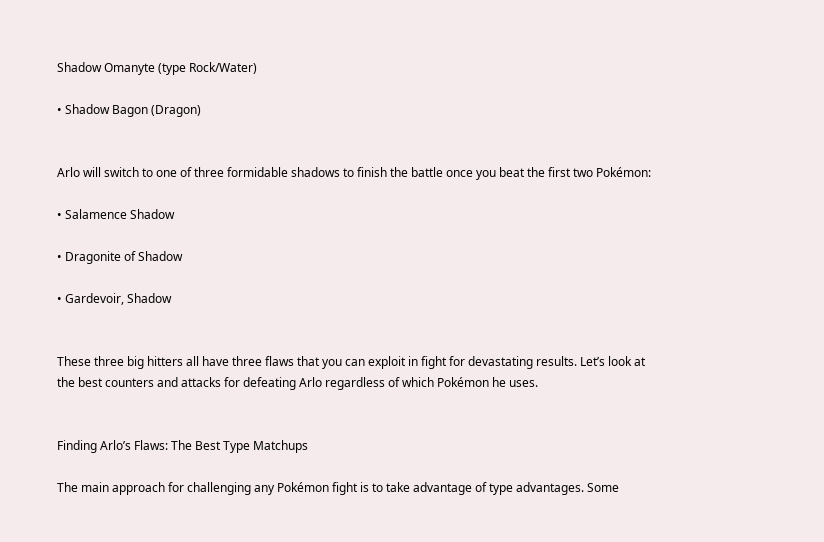Shadow Omanyte (type Rock/Water)

• Shadow Bagon (Dragon)


Arlo will switch to one of three formidable shadows to finish the battle once you beat the first two Pokémon:

• Salamence Shadow

• Dragonite of Shadow

• Gardevoir, Shadow


These three big hitters all have three flaws that you can exploit in fight for devastating results. Let’s look at the best counters and attacks for defeating Arlo regardless of which Pokémon he uses.


Finding Arlo’s Flaws: The Best Type Matchups

The main approach for challenging any Pokémon fight is to take advantage of type advantages. Some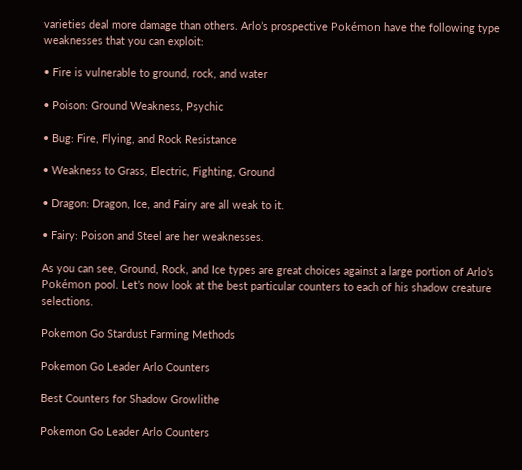varieties deal more damage than others. Arlo’s prospective Pokémon have the following type weaknesses that you can exploit:

• Fire is vulnerable to ground, rock, and water

• Poison: Ground Weakness, Psychic

• Bug: Fire, Flying, and Rock Resistance

• Weakness to Grass, Electric, Fighting, Ground

• Dragon: Dragon, Ice, and Fairy are all weak to it.

• Fairy: Poison and Steel are her weaknesses.

As you can see, Ground, Rock, and Ice types are great choices against a large portion of Arlo’s Pokémon pool. Let’s now look at the best particular counters to each of his shadow creature selections.

Pokemon Go Stardust Farming Methods

Pokemon Go Leader Arlo Counters

Best Counters for Shadow Growlithe

Pokemon Go Leader Arlo Counters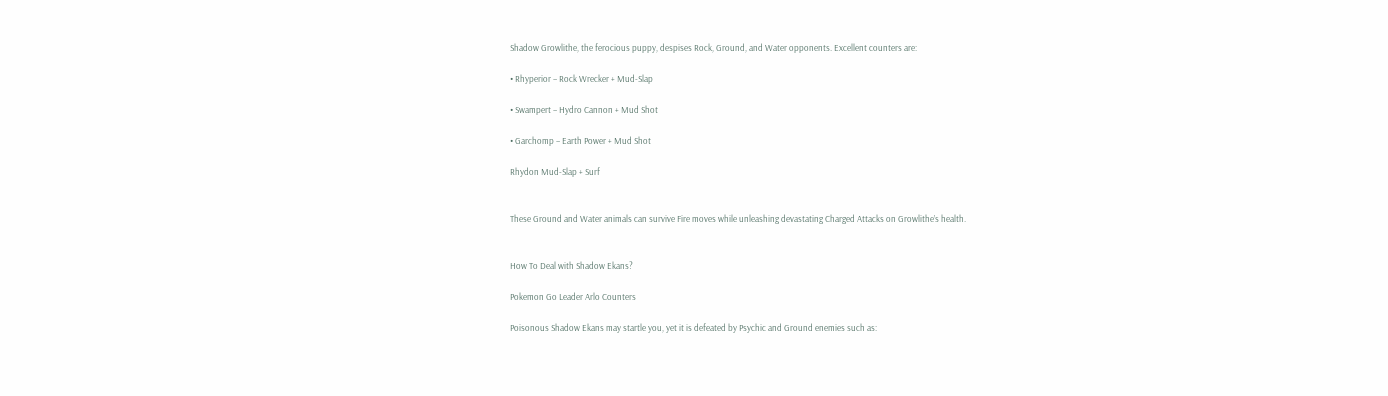Shadow Growlithe, the ferocious puppy, despises Rock, Ground, and Water opponents. Excellent counters are:

• Rhyperior – Rock Wrecker + Mud-Slap

• Swampert – Hydro Cannon + Mud Shot

• Garchomp – Earth Power + Mud Shot

Rhydon Mud-Slap + Surf


These Ground and Water animals can survive Fire moves while unleashing devastating Charged Attacks on Growlithe’s health.


How To Deal with Shadow Ekans?

Pokemon Go Leader Arlo Counters

Poisonous Shadow Ekans may startle you, yet it is defeated by Psychic and Ground enemies such as: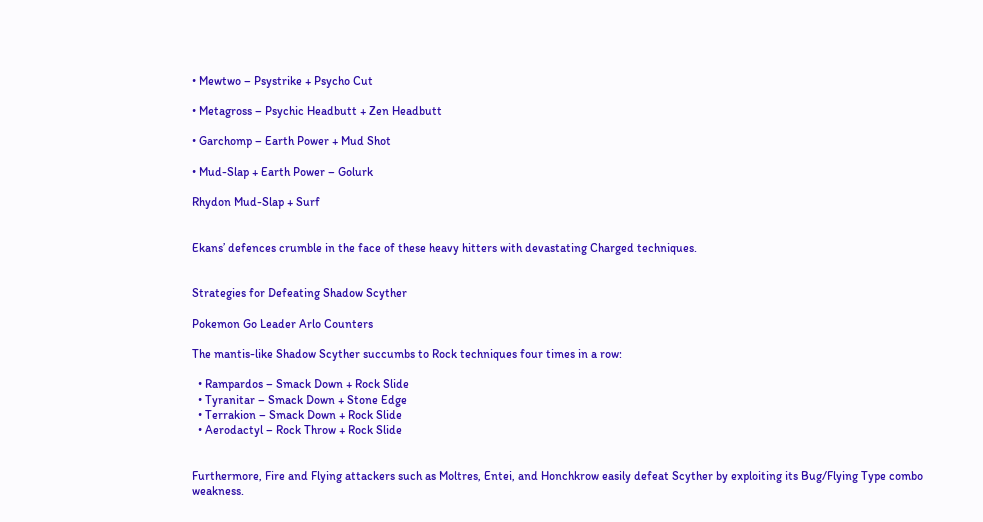• Mewtwo – Psystrike + Psycho Cut

• Metagross – Psychic Headbutt + Zen Headbutt

• Garchomp – Earth Power + Mud Shot

• Mud-Slap + Earth Power – Golurk

Rhydon Mud-Slap + Surf


Ekans’ defences crumble in the face of these heavy hitters with devastating Charged techniques.


Strategies for Defeating Shadow Scyther

Pokemon Go Leader Arlo Counters

The mantis-like Shadow Scyther succumbs to Rock techniques four times in a row:

  • Rampardos – Smack Down + Rock Slide
  • Tyranitar – Smack Down + Stone Edge
  • Terrakion – Smack Down + Rock Slide
  • Aerodactyl – Rock Throw + Rock Slide


Furthermore, Fire and Flying attackers such as Moltres, Entei, and Honchkrow easily defeat Scyther by exploiting its Bug/Flying Type combo weakness.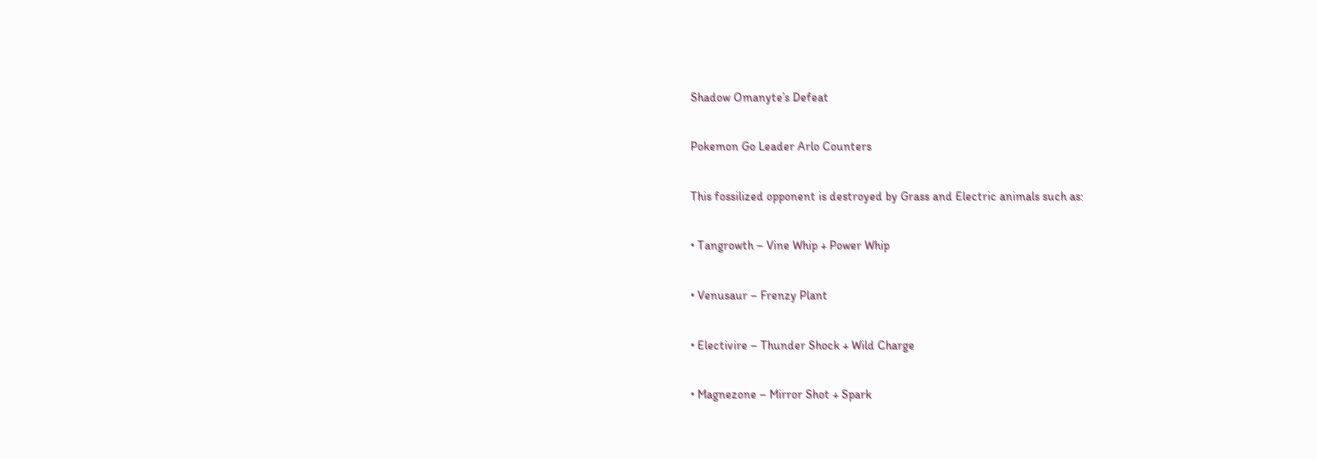Shadow Omanyte’s Defeat

Pokemon Go Leader Arlo Counters

This fossilized opponent is destroyed by Grass and Electric animals such as:

• Tangrowth – Vine Whip + Power Whip

• Venusaur – Frenzy Plant

• Electivire – Thunder Shock + Wild Charge

• Magnezone – Mirror Shot + Spark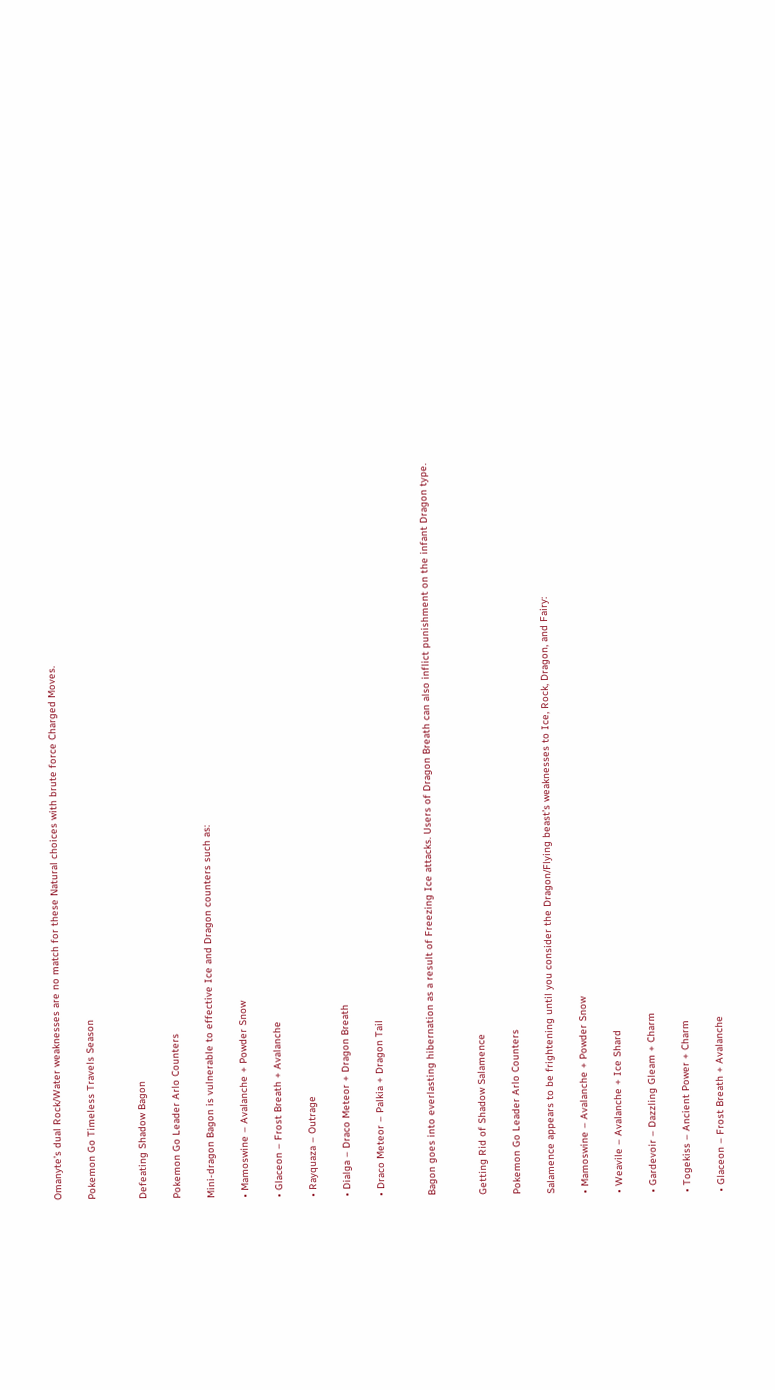Omanyte’s dual Rock/Water weaknesses are no match for these Natural choices with brute force Charged Moves.

Pokemon Go Timeless Travels Season


Defeating Shadow Bagon

Pokemon Go Leader Arlo Counters

Mini-dragon Bagon is vulnerable to effective Ice and Dragon counters such as:

• Mamoswine – Avalanche + Powder Snow

• Glaceon – Frost Breath + Avalanche

• Rayquaza – Outrage

• Dialga – Draco Meteor + Dragon Breath

• Draco Meteor – Palkia + Dragon Tail


Bagon goes into everlasting hibernation as a result of Freezing Ice attacks. Users of Dragon Breath can also inflict punishment on the infant Dragon type.


Getting Rid of Shadow Salamence

Pokemon Go Leader Arlo Counters

Salamence appears to be frightening until you consider the Dragon/Flying beast’s weaknesses to Ice, Rock, Dragon, and Fairy:

• Mamoswine – Avalanche + Powder Snow

• Weavile – Avalanche + Ice Shard

• Gardevoir – Dazzling Gleam + Charm

• Togekiss – Ancient Power + Charm

• Glaceon – Frost Breath + Avalanche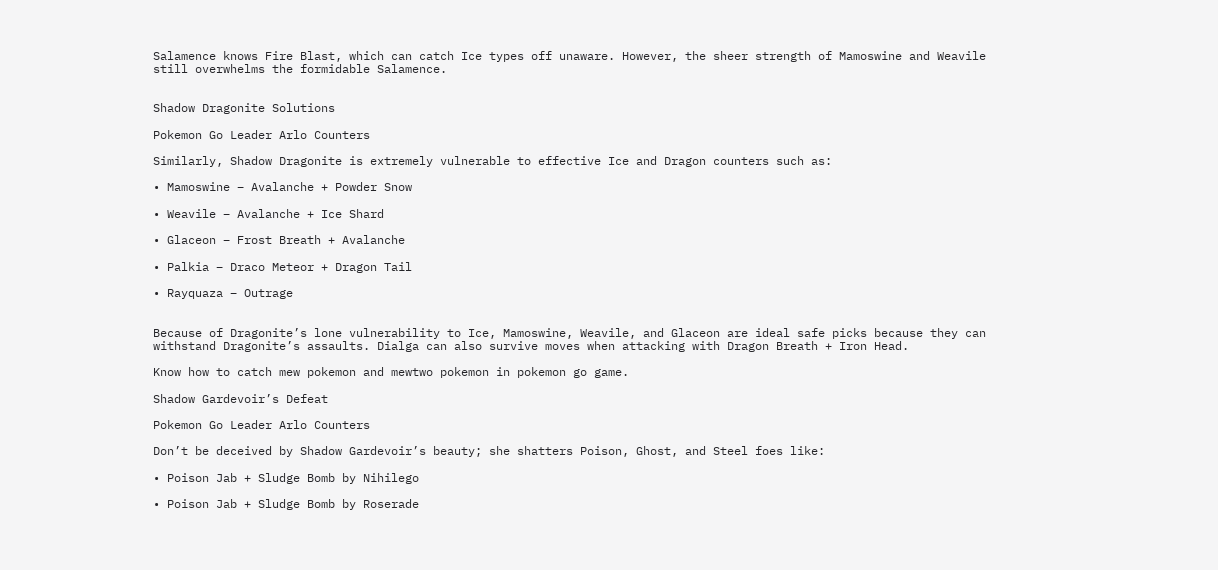Salamence knows Fire Blast, which can catch Ice types off unaware. However, the sheer strength of Mamoswine and Weavile still overwhelms the formidable Salamence.


Shadow Dragonite Solutions

Pokemon Go Leader Arlo Counters

Similarly, Shadow Dragonite is extremely vulnerable to effective Ice and Dragon counters such as:

• Mamoswine – Avalanche + Powder Snow

• Weavile – Avalanche + Ice Shard

• Glaceon – Frost Breath + Avalanche

• Palkia – Draco Meteor + Dragon Tail

• Rayquaza – Outrage


Because of Dragonite’s lone vulnerability to Ice, Mamoswine, Weavile, and Glaceon are ideal safe picks because they can withstand Dragonite’s assaults. Dialga can also survive moves when attacking with Dragon Breath + Iron Head.

Know how to catch mew pokemon and mewtwo pokemon in pokemon go game.

Shadow Gardevoir’s Defeat

Pokemon Go Leader Arlo Counters

Don’t be deceived by Shadow Gardevoir’s beauty; she shatters Poison, Ghost, and Steel foes like:

• Poison Jab + Sludge Bomb by Nihilego

• Poison Jab + Sludge Bomb by Roserade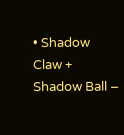• Shadow Claw + Shadow Ball –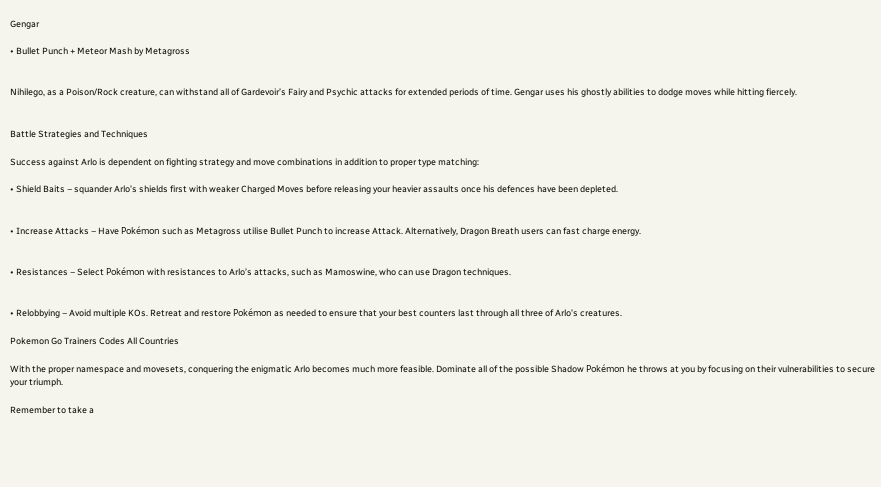Gengar

• Bullet Punch + Meteor Mash by Metagross


Nihilego, as a Poison/Rock creature, can withstand all of Gardevoir’s Fairy and Psychic attacks for extended periods of time. Gengar uses his ghostly abilities to dodge moves while hitting fiercely.


Battle Strategies and Techniques

Success against Arlo is dependent on fighting strategy and move combinations in addition to proper type matching:

• Shield Baits – squander Arlo’s shields first with weaker Charged Moves before releasing your heavier assaults once his defences have been depleted.


• Increase Attacks – Have Pokémon such as Metagross utilise Bullet Punch to increase Attack. Alternatively, Dragon Breath users can fast charge energy.


• Resistances – Select Pokémon with resistances to Arlo’s attacks, such as Mamoswine, who can use Dragon techniques.


• Relobbying – Avoid multiple KOs. Retreat and restore Pokémon as needed to ensure that your best counters last through all three of Arlo’s creatures.

Pokemon Go Trainers Codes All Countries

With the proper namespace and movesets, conquering the enigmatic Arlo becomes much more feasible. Dominate all of the possible Shadow Pokémon he throws at you by focusing on their vulnerabilities to secure your triumph.

Remember to take a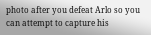photo after you defeat Arlo so you can attempt to capture his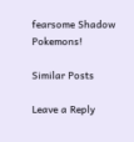fearsome Shadow Pokemons!

Similar Posts

Leave a Reply